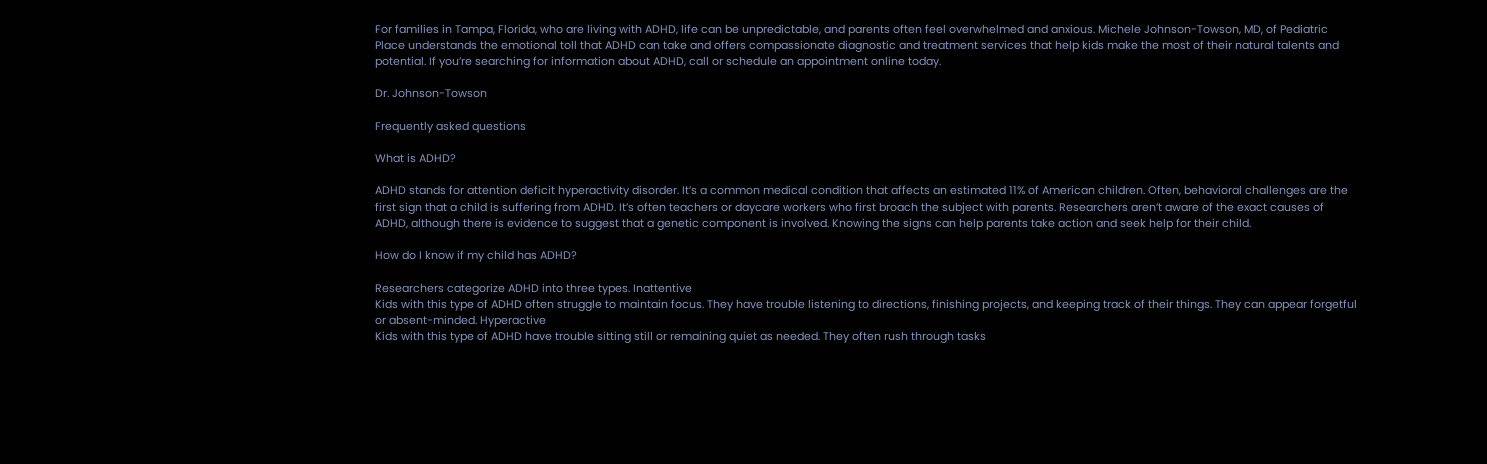For families in Tampa, Florida, who are living with ADHD, life can be unpredictable, and parents often feel overwhelmed and anxious. Michele Johnson-Towson, MD, of Pediatric Place understands the emotional toll that ADHD can take and offers compassionate diagnostic and treatment services that help kids make the most of their natural talents and potential. If you’re searching for information about ADHD, call or schedule an appointment online today.

Dr. Johnson-Towson

Frequently asked questions

What is ADHD?

ADHD stands for attention deficit hyperactivity disorder. It’s a common medical condition that affects an estimated 11% of American children. Often, behavioral challenges are the first sign that a child is suffering from ADHD. It’s often teachers or daycare workers who first broach the subject with parents. Researchers aren’t aware of the exact causes of ADHD, although there is evidence to suggest that a genetic component is involved. Knowing the signs can help parents take action and seek help for their child.

How do I know if my child has ADHD?

Researchers categorize ADHD into three types. Inattentive
Kids with this type of ADHD often struggle to maintain focus. They have trouble listening to directions, finishing projects, and keeping track of their things. They can appear forgetful or absent-minded. Hyperactive
Kids with this type of ADHD have trouble sitting still or remaining quiet as needed. They often rush through tasks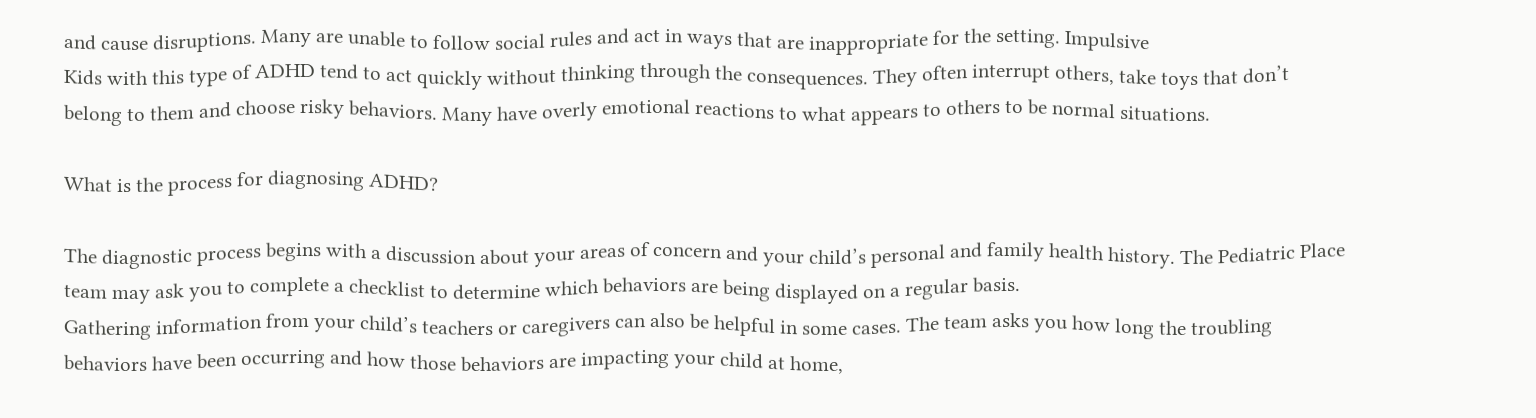and cause disruptions. Many are unable to follow social rules and act in ways that are inappropriate for the setting. Impulsive
Kids with this type of ADHD tend to act quickly without thinking through the consequences. They often interrupt others, take toys that don’t belong to them and choose risky behaviors. Many have overly emotional reactions to what appears to others to be normal situations.

What is the process for diagnosing ADHD?

The diagnostic process begins with a discussion about your areas of concern and your child’s personal and family health history. The Pediatric Place team may ask you to complete a checklist to determine which behaviors are being displayed on a regular basis.
Gathering information from your child’s teachers or caregivers can also be helpful in some cases. The team asks you how long the troubling behaviors have been occurring and how those behaviors are impacting your child at home,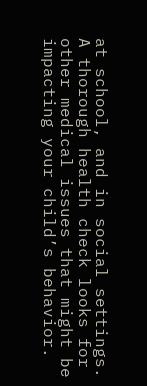at school, and in social settings.
A thorough health check looks for other medical issues that might be impacting your child’s behavior.